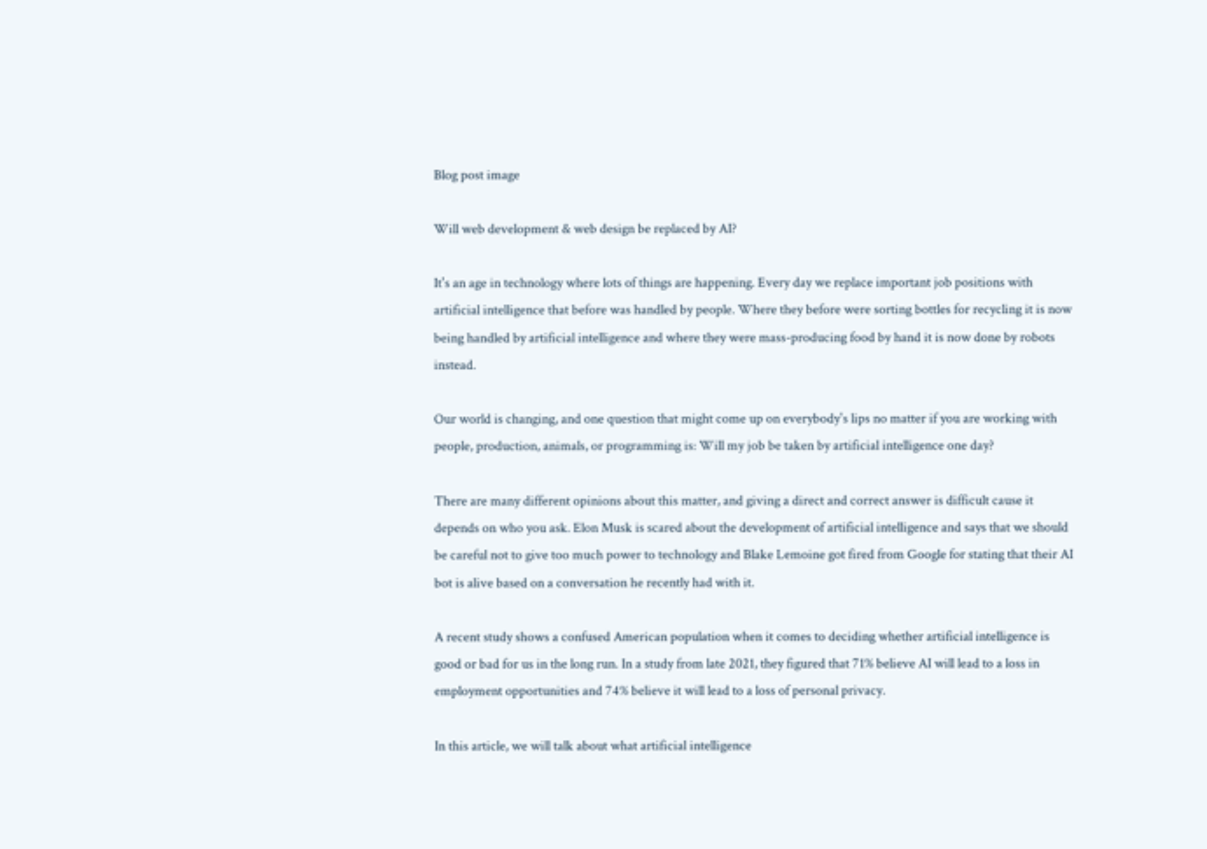Blog post image

Will web development & web design be replaced by AI?

It's an age in technology where lots of things are happening. Every day we replace important job positions with artificial intelligence that before was handled by people. Where they before were sorting bottles for recycling it is now being handled by artificial intelligence and where they were mass-producing food by hand it is now done by robots instead.

Our world is changing, and one question that might come up on everybody's lips no matter if you are working with people, production, animals, or programming is: Will my job be taken by artificial intelligence one day?

There are many different opinions about this matter, and giving a direct and correct answer is difficult cause it depends on who you ask. Elon Musk is scared about the development of artificial intelligence and says that we should be careful not to give too much power to technology and Blake Lemoine got fired from Google for stating that their AI bot is alive based on a conversation he recently had with it.

A recent study shows a confused American population when it comes to deciding whether artificial intelligence is good or bad for us in the long run. In a study from late 2021, they figured that 71% believe AI will lead to a loss in employment opportunities and 74% believe it will lead to a loss of personal privacy.

In this article, we will talk about what artificial intelligence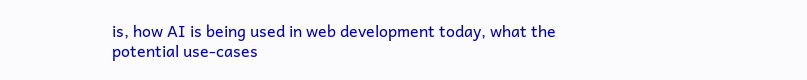is, how AI is being used in web development today, what the potential use-cases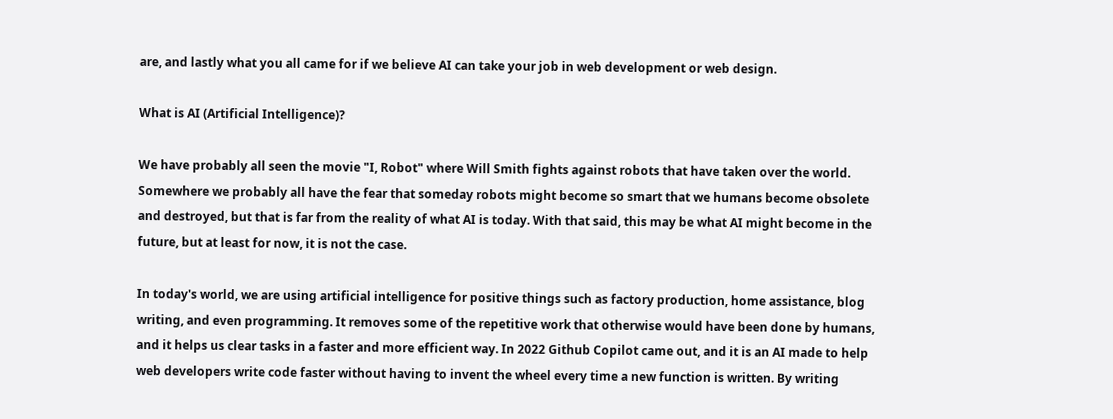are, and lastly what you all came for if we believe AI can take your job in web development or web design.

What is AI (Artificial Intelligence)?

We have probably all seen the movie "I, Robot" where Will Smith fights against robots that have taken over the world. Somewhere we probably all have the fear that someday robots might become so smart that we humans become obsolete and destroyed, but that is far from the reality of what AI is today. With that said, this may be what AI might become in the future, but at least for now, it is not the case.

In today's world, we are using artificial intelligence for positive things such as factory production, home assistance, blog writing, and even programming. It removes some of the repetitive work that otherwise would have been done by humans, and it helps us clear tasks in a faster and more efficient way. In 2022 Github Copilot came out, and it is an AI made to help web developers write code faster without having to invent the wheel every time a new function is written. By writing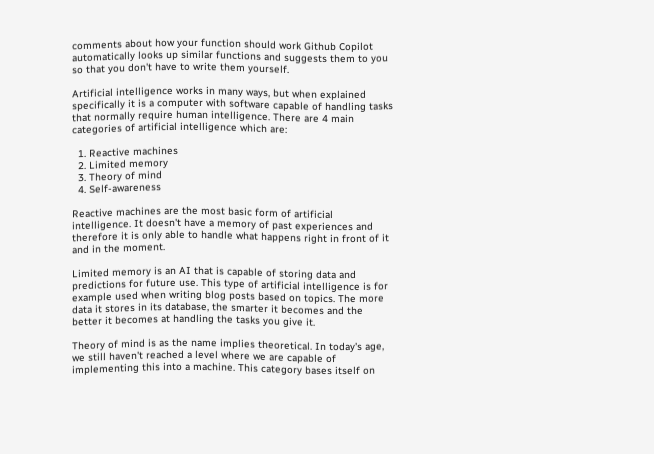comments about how your function should work Github Copilot automatically looks up similar functions and suggests them to you so that you don't have to write them yourself.

Artificial intelligence works in many ways, but when explained specifically it is a computer with software capable of handling tasks that normally require human intelligence. There are 4 main categories of artificial intelligence which are:

  1. Reactive machines
  2. Limited memory
  3. Theory of mind
  4. Self-awareness

Reactive machines are the most basic form of artificial intelligence. It doesn't have a memory of past experiences and therefore it is only able to handle what happens right in front of it and in the moment.

Limited memory is an AI that is capable of storing data and predictions for future use. This type of artificial intelligence is for example used when writing blog posts based on topics. The more data it stores in its database, the smarter it becomes and the better it becomes at handling the tasks you give it.

Theory of mind is as the name implies theoretical. In today's age, we still haven't reached a level where we are capable of implementing this into a machine. This category bases itself on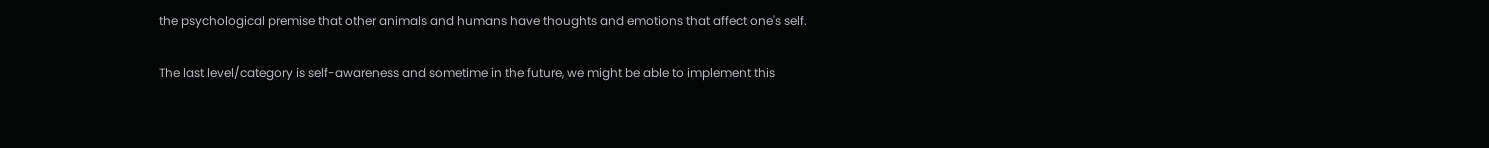the psychological premise that other animals and humans have thoughts and emotions that affect one's self.

The last level/category is self-awareness and sometime in the future, we might be able to implement this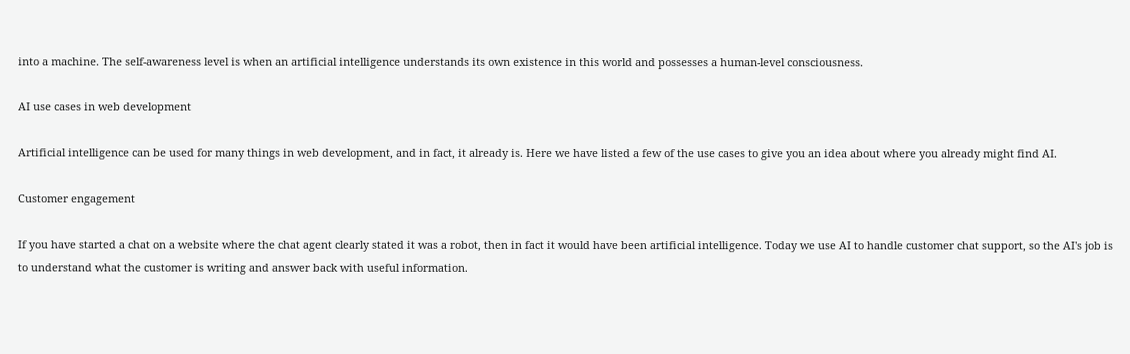into a machine. The self-awareness level is when an artificial intelligence understands its own existence in this world and possesses a human-level consciousness.

AI use cases in web development

Artificial intelligence can be used for many things in web development, and in fact, it already is. Here we have listed a few of the use cases to give you an idea about where you already might find AI.

Customer engagement

If you have started a chat on a website where the chat agent clearly stated it was a robot, then in fact it would have been artificial intelligence. Today we use AI to handle customer chat support, so the AI's job is to understand what the customer is writing and answer back with useful information.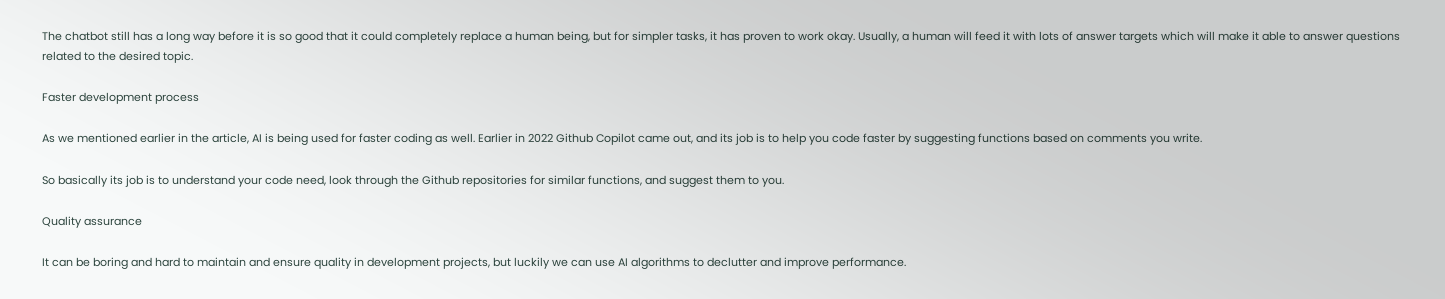The chatbot still has a long way before it is so good that it could completely replace a human being, but for simpler tasks, it has proven to work okay. Usually, a human will feed it with lots of answer targets which will make it able to answer questions related to the desired topic.

Faster development process

As we mentioned earlier in the article, AI is being used for faster coding as well. Earlier in 2022 Github Copilot came out, and its job is to help you code faster by suggesting functions based on comments you write.

So basically its job is to understand your code need, look through the Github repositories for similar functions, and suggest them to you.

Quality assurance

It can be boring and hard to maintain and ensure quality in development projects, but luckily we can use AI algorithms to declutter and improve performance.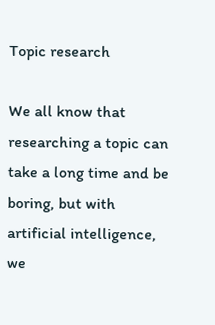Topic research

We all know that researching a topic can take a long time and be boring, but with artificial intelligence, we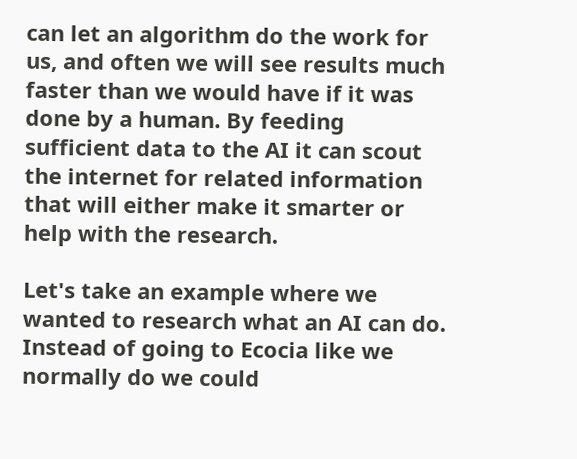can let an algorithm do the work for us, and often we will see results much faster than we would have if it was done by a human. By feeding sufficient data to the AI it can scout the internet for related information that will either make it smarter or help with the research.

Let's take an example where we wanted to research what an AI can do. Instead of going to Ecocia like we normally do we could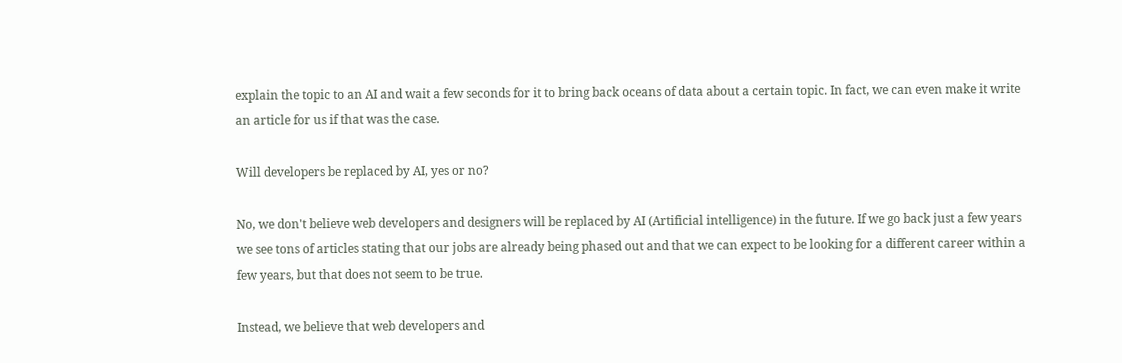explain the topic to an AI and wait a few seconds for it to bring back oceans of data about a certain topic. In fact, we can even make it write an article for us if that was the case.

Will developers be replaced by AI, yes or no?

No, we don't believe web developers and designers will be replaced by AI (Artificial intelligence) in the future. If we go back just a few years we see tons of articles stating that our jobs are already being phased out and that we can expect to be looking for a different career within a few years, but that does not seem to be true.

Instead, we believe that web developers and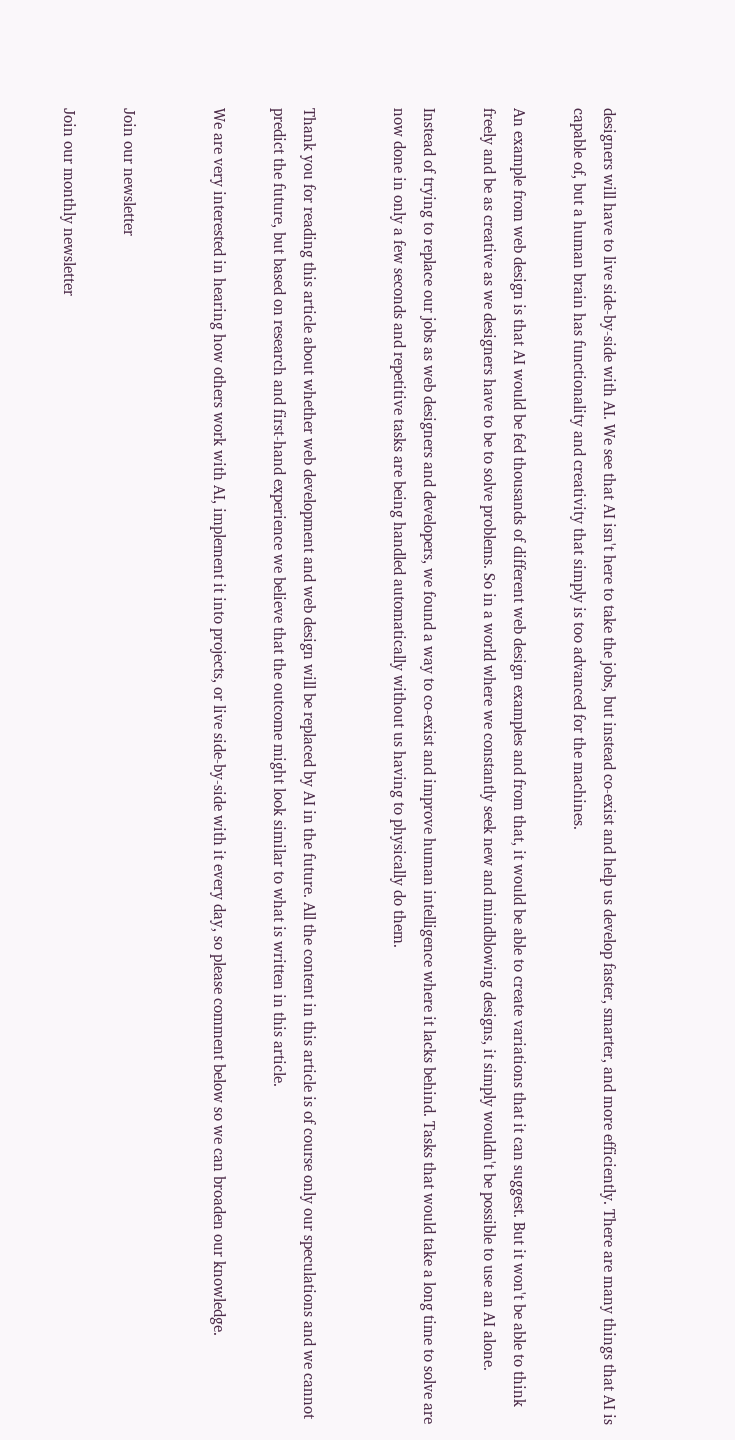designers will have to live side-by-side with AI. We see that AI isn't here to take the jobs, but instead co-exist and help us develop faster, smarter, and more efficiently. There are many things that AI is capable of, but a human brain has functionality and creativity that simply is too advanced for the machines.

An example from web design is that AI would be fed thousands of different web design examples and from that, it would be able to create variations that it can suggest. But it won't be able to think freely and be as creative as we designers have to be to solve problems. So in a world where we constantly seek new and mindblowing designs, it simply wouldn't be possible to use an AI alone.

Instead of trying to replace our jobs as web designers and developers, we found a way to co-exist and improve human intelligence where it lacks behind. Tasks that would take a long time to solve are now done in only a few seconds and repetitive tasks are being handled automatically without us having to physically do them.


Thank you for reading this article about whether web development and web design will be replaced by AI in the future. All the content in this article is of course only our speculations and we cannot predict the future, but based on research and first-hand experience we believe that the outcome might look similar to what is written in this article.

We are very interested in hearing how others work with AI, implement it into projects, or live side-by-side with it every day, so please comment below so we can broaden our knowledge.


Join our newsletter

Join our monthly newsletter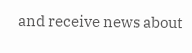and receive news about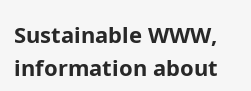Sustainable WWW, information about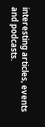interesting articles, events and podcasts.